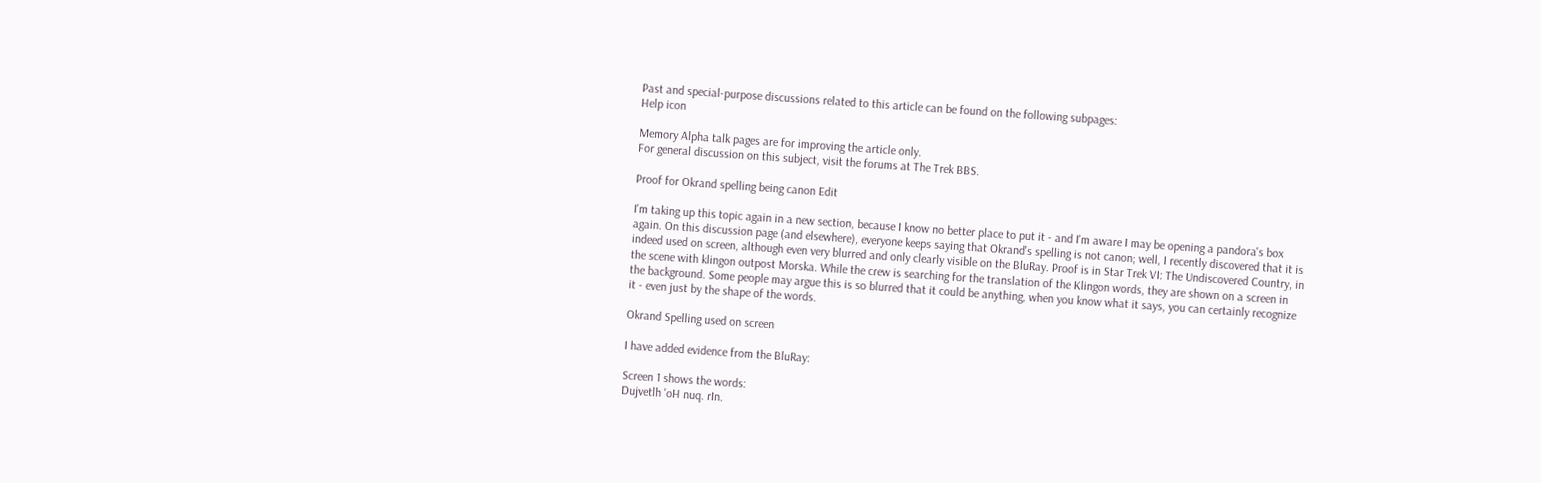Past and special-purpose discussions related to this article can be found on the following subpages:
Help icon

Memory Alpha talk pages are for improving the article only.
For general discussion on this subject, visit the forums at The Trek BBS.

Proof for Okrand spelling being canon Edit

I'm taking up this topic again in a new section, because I know no better place to put it - and I'm aware I may be opening a pandora's box again. On this discussion page (and elsewhere), everyone keeps saying that Okrand's spelling is not canon; well, I recently discovered that it is indeed used on screen, although even very blurred and only clearly visible on the BluRay. Proof is in Star Trek VI: The Undiscovered Country, in the scene with klingon outpost Morska. While the crew is searching for the translation of the Klingon words, they are shown on a screen in the background. Some people may argue this is so blurred that it could be anything, when you know what it says, you can certainly recognize it - even just by the shape of the words.

Okrand Spelling used on screen

I have added evidence from the BluRay:

Screen 1 shows the words:
Dujvetlh 'oH nuq. rIn.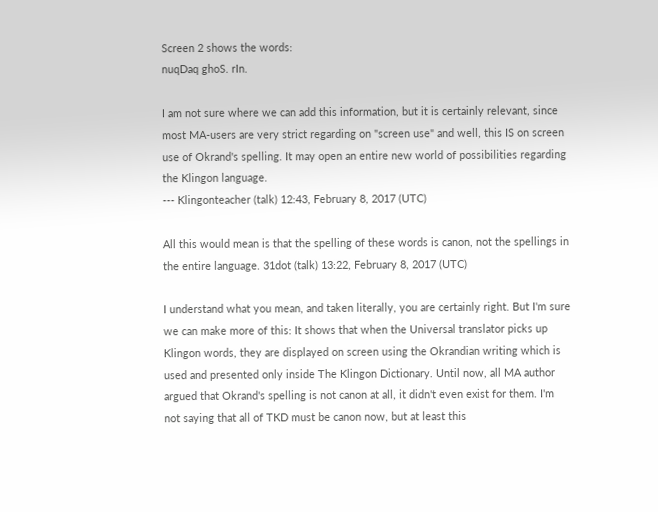Screen 2 shows the words:
nuqDaq ghoS. rIn.

I am not sure where we can add this information, but it is certainly relevant, since most MA-users are very strict regarding on "screen use" and well, this IS on screen use of Okrand's spelling. It may open an entire new world of possibilities regarding the Klingon language.
--- Klingonteacher (talk) 12:43, February 8, 2017 (UTC)

All this would mean is that the spelling of these words is canon, not the spellings in the entire language. 31dot (talk) 13:22, February 8, 2017 (UTC)

I understand what you mean, and taken literally, you are certainly right. But I'm sure we can make more of this: It shows that when the Universal translator picks up Klingon words, they are displayed on screen using the Okrandian writing which is used and presented only inside The Klingon Dictionary. Until now, all MA author argued that Okrand's spelling is not canon at all, it didn't even exist for them. I'm not saying that all of TKD must be canon now, but at least this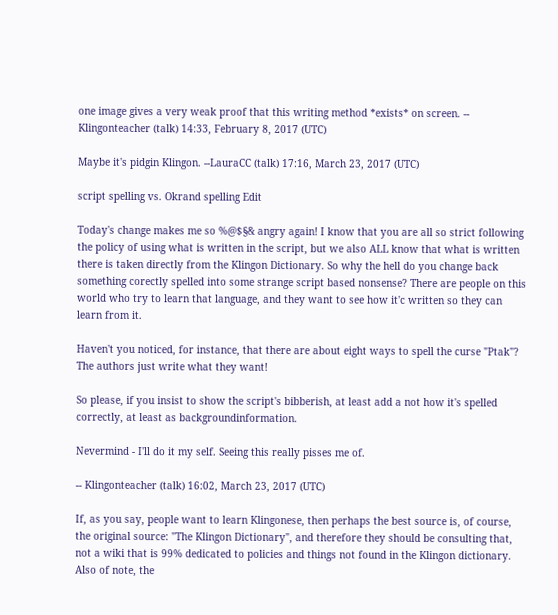one image gives a very weak proof that this writing method *exists* on screen. -- Klingonteacher (talk) 14:33, February 8, 2017 (UTC)

Maybe it's pidgin Klingon. --LauraCC (talk) 17:16, March 23, 2017 (UTC)

script spelling vs. Okrand spelling Edit

Today's change makes me so %@$§& angry again! I know that you are all so strict following the policy of using what is written in the script, but we also ALL know that what is written there is taken directly from the Klingon Dictionary. So why the hell do you change back something corectly spelled into some strange script based nonsense? There are people on this world who try to learn that language, and they want to see how it'c written so they can learn from it.

Haven't you noticed, for instance, that there are about eight ways to spell the curse "Ptak"? The authors just write what they want!

So please, if you insist to show the script's bibberish, at least add a not how it's spelled correctly, at least as backgroundinformation.

Nevermind - I'll do it my self. Seeing this really pisses me of.

-- Klingonteacher (talk) 16:02, March 23, 2017 (UTC)

If, as you say, people want to learn Klingonese, then perhaps the best source is, of course, the original source: "The Klingon Dictionary", and therefore they should be consulting that, not a wiki that is 99% dedicated to policies and things not found in the Klingon dictionary.
Also of note, the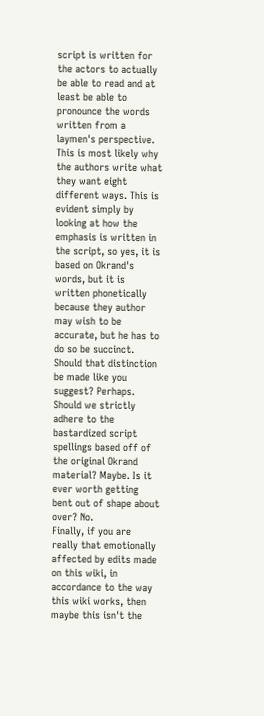script is written for the actors to actually be able to read and at least be able to pronounce the words written from a laymen's perspective. This is most likely why the authors write what they want eight different ways. This is evident simply by looking at how the emphasis is written in the script, so yes, it is based on Okrand's words, but it is written phonetically because they author may wish to be accurate, but he has to do so be succinct. Should that distinction be made like you suggest? Perhaps. Should we strictly adhere to the bastardized script spellings based off of the original Okrand material? Maybe. Is it ever worth getting bent out of shape about over? No.
Finally, if you are really that emotionally affected by edits made on this wiki, in accordance to the way this wiki works, then maybe this isn't the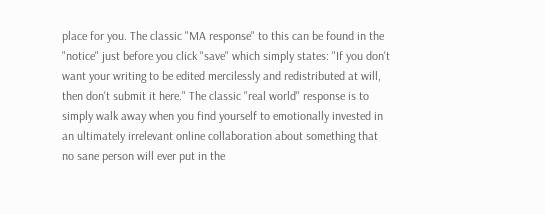place for you. The classic "MA response" to this can be found in the "notice" just before you click "save" which simply states: "If you don't want your writing to be edited mercilessly and redistributed at will, then don't submit it here." The classic "real world" response is to simply walk away when you find yourself to emotionally invested in an ultimately irrelevant online collaboration about something that no sane person will ever put in the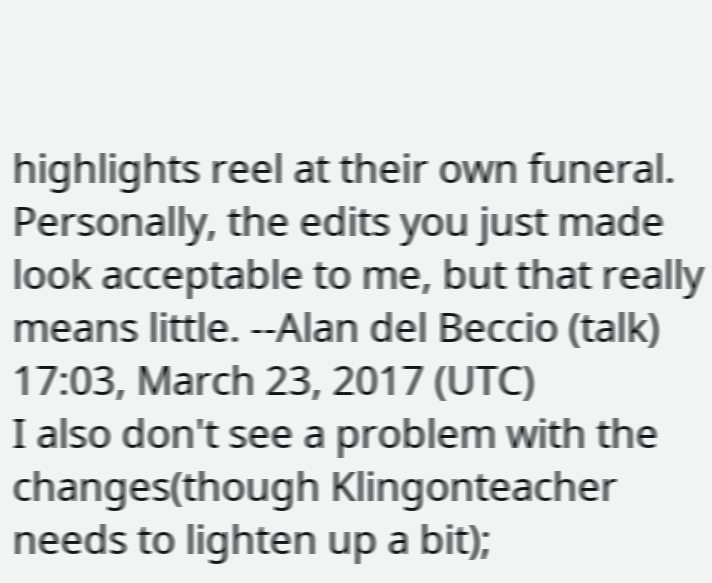highlights reel at their own funeral.
Personally, the edits you just made look acceptable to me, but that really means little. --Alan del Beccio (talk) 17:03, March 23, 2017 (UTC)
I also don't see a problem with the changes(though Klingonteacher needs to lighten up a bit);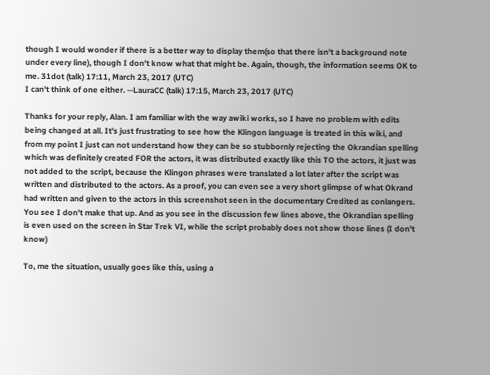though I would wonder if there is a better way to display them(so that there isn't a background note under every line), though I don't know what that might be. Again, though, the information seems OK to me. 31dot (talk) 17:11, March 23, 2017 (UTC)
I can't think of one either. --LauraCC (talk) 17:15, March 23, 2017 (UTC)

Thanks for your reply, Alan. I am familiar with the way awiki works, so I have no problem with edits being changed at all. It's just frustrating to see how the Klingon language is treated in this wiki, and from my point I just can not understand how they can be so stubbornly rejecting the Okrandian spelling which was definitely created FOR the actors, it was distributed exactly like this TO the actors, it just was not added to the script, because the Klingon phrases were translated a lot later after the script was written and distributed to the actors. As a proof, you can even see a very short glimpse of what Okrand had written and given to the actors in this screenshot seen in the documentary Credited as conlangers. You see I don't make that up. And as you see in the discussion few lines above, the Okrandian spelling is even used on the screen in Star Trek VI, while the script probably does not show those lines (I don't know)

To, me the situation, usually goes like this, using a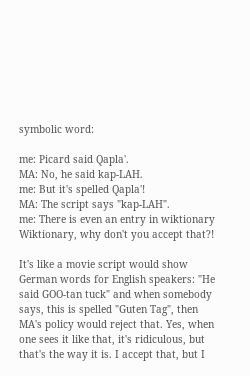symbolic word:

me: Picard said Qapla'.
MA: No, he said kap-LAH.
me: But it's spelled Qapla'!
MA: The script says "kap-LAH".
me: There is even an entry in wiktionary Wiktionary, why don't you accept that?!

It's like a movie script would show German words for English speakers: "He said GOO-tan tuck" and when somebody says, this is spelled "Guten Tag", then MA's policy would reject that. Yes, when one sees it like that, it's ridiculous, but that's the way it is. I accept that, but I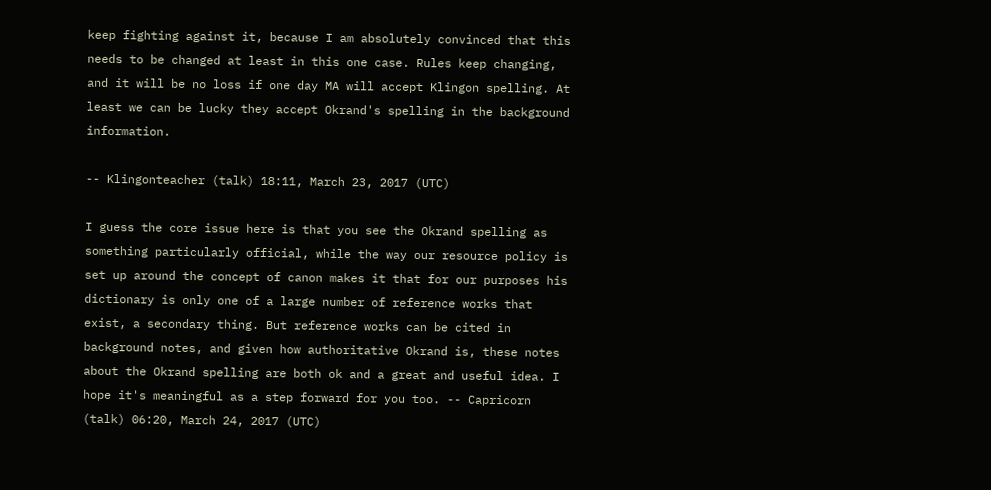keep fighting against it, because I am absolutely convinced that this needs to be changed at least in this one case. Rules keep changing, and it will be no loss if one day MA will accept Klingon spelling. At least we can be lucky they accept Okrand's spelling in the background information.

-- Klingonteacher (talk) 18:11, March 23, 2017 (UTC)

I guess the core issue here is that you see the Okrand spelling as something particularly official, while the way our resource policy is set up around the concept of canon makes it that for our purposes his dictionary is only one of a large number of reference works that exist, a secondary thing. But reference works can be cited in background notes, and given how authoritative Okrand is, these notes about the Okrand spelling are both ok and a great and useful idea. I hope it's meaningful as a step forward for you too. -- Capricorn (talk) 06:20, March 24, 2017 (UTC)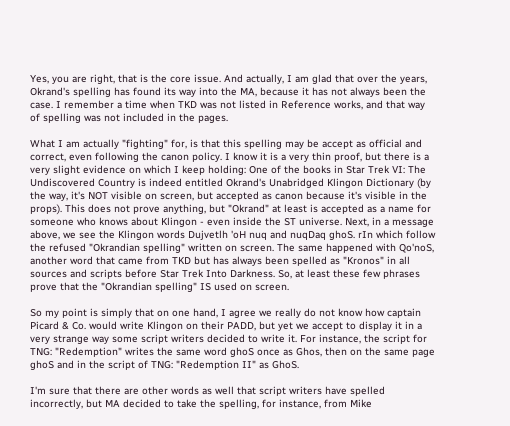Yes, you are right, that is the core issue. And actually, I am glad that over the years, Okrand's spelling has found its way into the MA, because it has not always been the case. I remember a time when TKD was not listed in Reference works, and that way of spelling was not included in the pages.

What I am actually "fighting" for, is that this spelling may be accept as official and correct, even following the canon policy. I know it is a very thin proof, but there is a very slight evidence on which I keep holding: One of the books in Star Trek VI: The Undiscovered Country is indeed entitled Okrand's Unabridged Klingon Dictionary (by the way, it's NOT visible on screen, but accepted as canon because it's visible in the props). This does not prove anything, but "Okrand" at least is accepted as a name for someone who knows about Klingon - even inside the ST universe. Next, in a message above, we see the Klingon words Dujvetlh 'oH nuq and nuqDaq ghoS. rIn which follow the refused "Okrandian spelling" written on screen. The same happened with Qo'noS, another word that came from TKD but has always been spelled as "Kronos" in all sources and scripts before Star Trek Into Darkness. So, at least these few phrases prove that the "Okrandian spelling" IS used on screen.

So my point is simply that on one hand, I agree we really do not know how captain Picard & Co. would write Klingon on their PADD, but yet we accept to display it in a very strange way some script writers decided to write it. For instance, the script for TNG: "Redemption" writes the same word ghoS once as Ghos, then on the same page ghoS and in the script of TNG: "Redemption II" as GhoS.

I'm sure that there are other words as well that script writers have spelled incorrectly, but MA decided to take the spelling, for instance, from Mike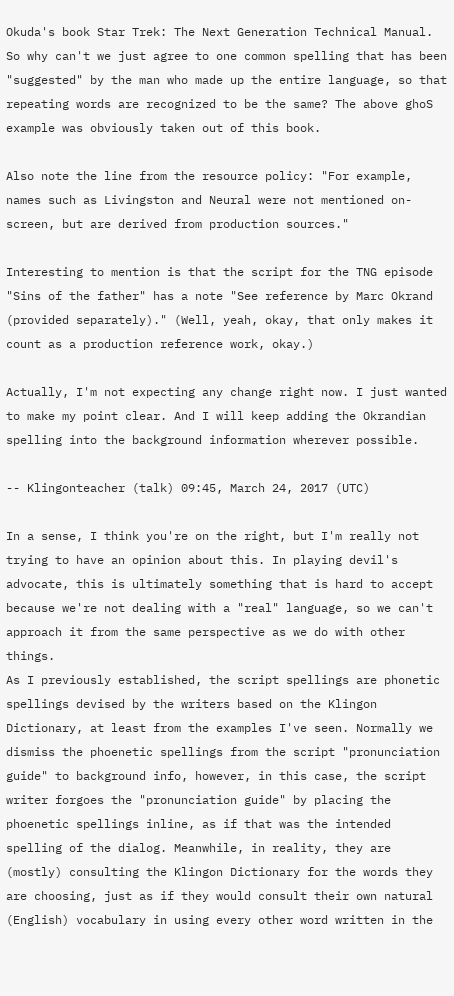Okuda's book Star Trek: The Next Generation Technical Manual. So why can't we just agree to one common spelling that has been "suggested" by the man who made up the entire language, so that repeating words are recognized to be the same? The above ghoS example was obviously taken out of this book.

Also note the line from the resource policy: "For example, names such as Livingston and Neural were not mentioned on-screen, but are derived from production sources."

Interesting to mention is that the script for the TNG episode "Sins of the father" has a note "See reference by Marc Okrand (provided separately)." (Well, yeah, okay, that only makes it count as a production reference work, okay.)

Actually, I'm not expecting any change right now. I just wanted to make my point clear. And I will keep adding the Okrandian spelling into the background information wherever possible.

-- Klingonteacher (talk) 09:45, March 24, 2017 (UTC)

In a sense, I think you're on the right, but I'm really not trying to have an opinion about this. In playing devil's advocate, this is ultimately something that is hard to accept because we're not dealing with a "real" language, so we can't approach it from the same perspective as we do with other things.
As I previously established, the script spellings are phonetic spellings devised by the writers based on the Klingon Dictionary, at least from the examples I've seen. Normally we dismiss the phoenetic spellings from the script "pronunciation guide" to background info, however, in this case, the script writer forgoes the "pronunciation guide" by placing the phoenetic spellings inline, as if that was the intended spelling of the dialog. Meanwhile, in reality, they are (mostly) consulting the Klingon Dictionary for the words they are choosing, just as if they would consult their own natural (English) vocabulary in using every other word written in the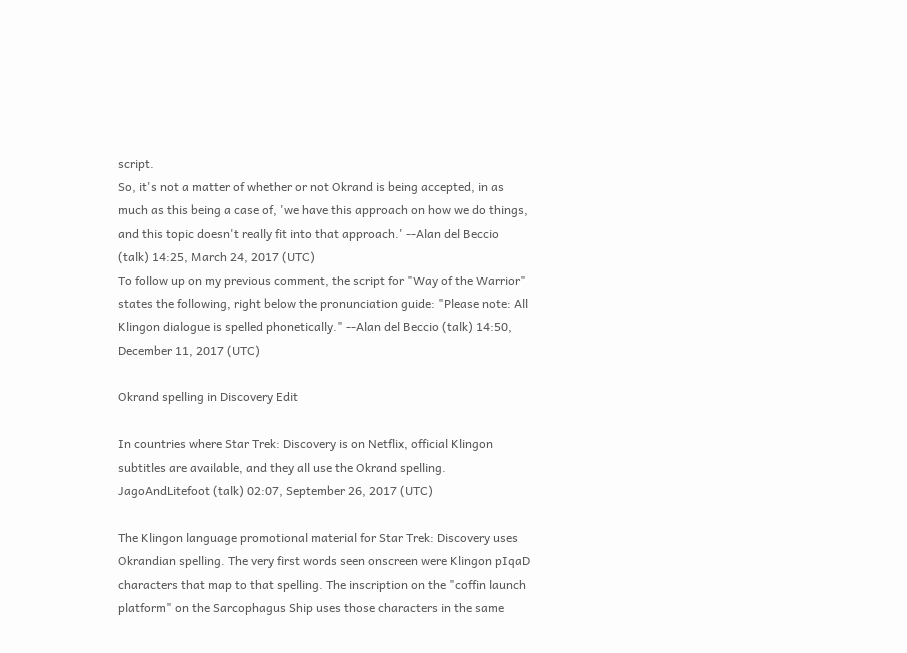script.
So, it's not a matter of whether or not Okrand is being accepted, in as much as this being a case of, 'we have this approach on how we do things, and this topic doesn't really fit into that approach.' --Alan del Beccio (talk) 14:25, March 24, 2017 (UTC)
To follow up on my previous comment, the script for "Way of the Warrior" states the following, right below the pronunciation guide: "Please note: All Klingon dialogue is spelled phonetically." --Alan del Beccio (talk) 14:50, December 11, 2017 (UTC)

Okrand spelling in Discovery Edit

In countries where Star Trek: Discovery is on Netflix, official Klingon subtitles are available, and they all use the Okrand spelling. JagoAndLitefoot (talk) 02:07, September 26, 2017 (UTC)

The Klingon language promotional material for Star Trek: Discovery uses Okrandian spelling. The very first words seen onscreen were Klingon pIqaD characters that map to that spelling. The inscription on the "coffin launch platform" on the Sarcophagus Ship uses those characters in the same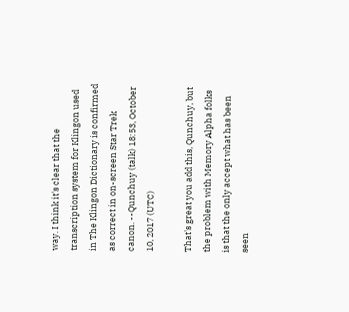way. I think it's clear that the transcription system for Klingon used in The Klingon Dictionary is confirmed as correct in on-screen Star Trek canon. --Qunchuy (talk) 18:53, October 10, 2017 (UTC)

That's great you add this, Qunchuy, but the problem with Memory Alpha folks is that the only accept what has been seen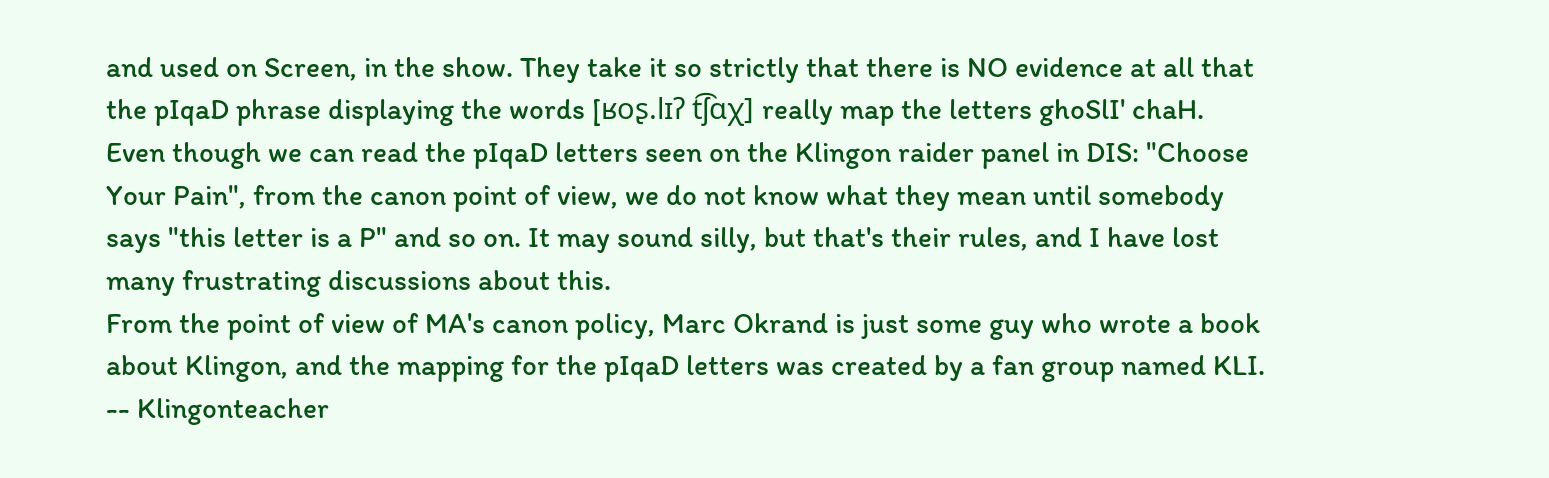and used on Screen, in the show. They take it so strictly that there is NO evidence at all that the pIqaD phrase displaying the words [ʁoʂ.lɪʔ t͡ʃɑχ] really map the letters ghoSlI' chaH. Even though we can read the pIqaD letters seen on the Klingon raider panel in DIS: "Choose Your Pain", from the canon point of view, we do not know what they mean until somebody says "this letter is a P" and so on. It may sound silly, but that's their rules, and I have lost many frustrating discussions about this.
From the point of view of MA's canon policy, Marc Okrand is just some guy who wrote a book about Klingon, and the mapping for the pIqaD letters was created by a fan group named KLI. -- Klingonteacher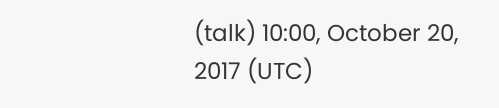(talk) 10:00, October 20, 2017 (UTC)